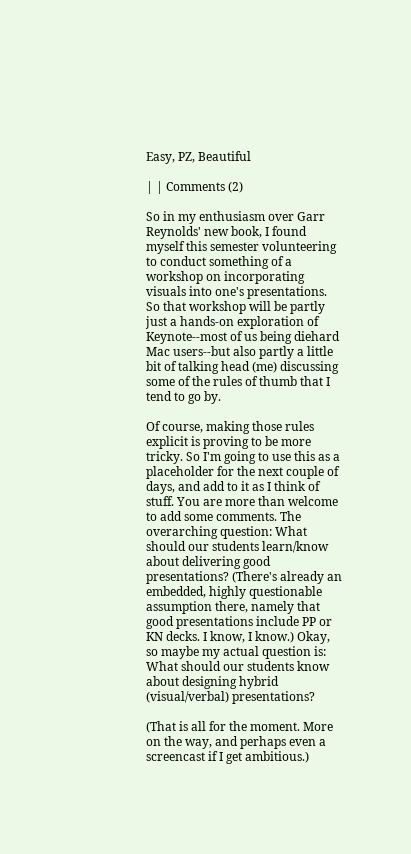Easy, PZ, Beautiful

| | Comments (2)

So in my enthusiasm over Garr Reynolds' new book, I found myself this semester volunteering to conduct something of a workshop on incorporating visuals into one's presentations. So that workshop will be partly just a hands-on exploration of Keynote--most of us being diehard Mac users--but also partly a little bit of talking head (me) discussing some of the rules of thumb that I tend to go by.

Of course, making those rules explicit is proving to be more tricky. So I'm going to use this as a placeholder for the next couple of days, and add to it as I think of stuff. You are more than welcome to add some comments. The overarching question: What should our students learn/know about delivering good presentations? (There's already an embedded, highly questionable assumption there, namely that good presentations include PP or KN decks. I know, I know.) Okay, so maybe my actual question is: What should our students know about designing hybrid (visual/verbal) presentations?

(That is all for the moment. More on the way, and perhaps even a screencast if I get ambitious.)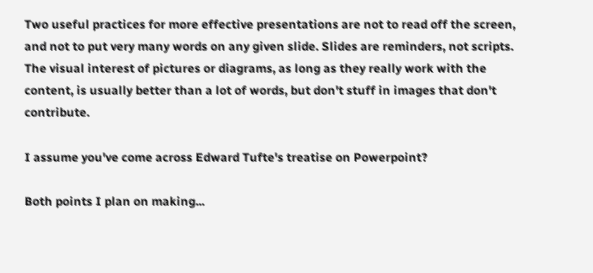Two useful practices for more effective presentations are not to read off the screen, and not to put very many words on any given slide. Slides are reminders, not scripts. The visual interest of pictures or diagrams, as long as they really work with the content, is usually better than a lot of words, but don't stuff in images that don't contribute.

I assume you've come across Edward Tufte's treatise on Powerpoint?

Both points I plan on making...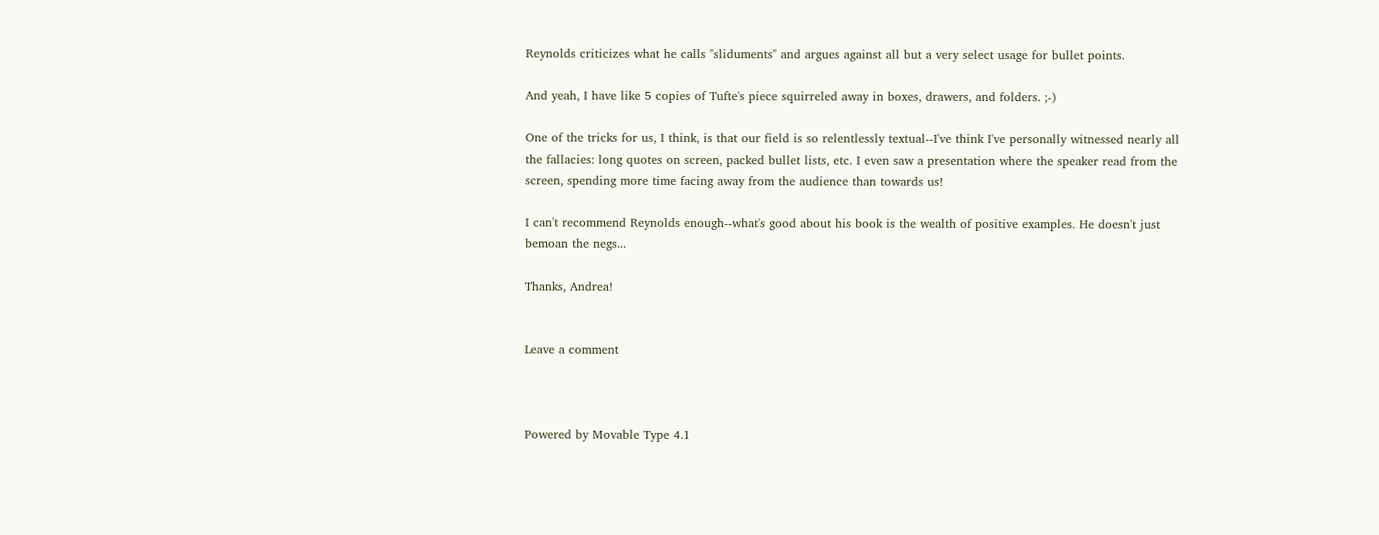Reynolds criticizes what he calls "sliduments" and argues against all but a very select usage for bullet points.

And yeah, I have like 5 copies of Tufte's piece squirreled away in boxes, drawers, and folders. ;-)

One of the tricks for us, I think, is that our field is so relentlessly textual--I've think I've personally witnessed nearly all the fallacies: long quotes on screen, packed bullet lists, etc. I even saw a presentation where the speaker read from the screen, spending more time facing away from the audience than towards us!

I can't recommend Reynolds enough--what's good about his book is the wealth of positive examples. He doesn't just bemoan the negs...

Thanks, Andrea!


Leave a comment



Powered by Movable Type 4.1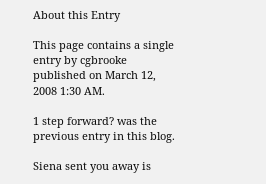About this Entry

This page contains a single entry by cgbrooke published on March 12, 2008 1:30 AM.

1 step forward? was the previous entry in this blog.

Siena sent you away is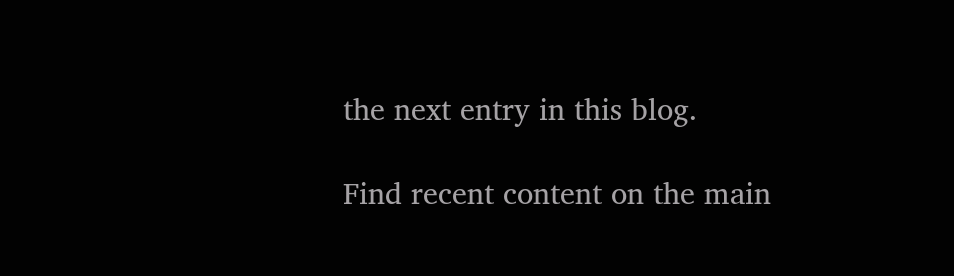the next entry in this blog.

Find recent content on the main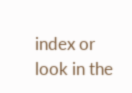index or look in the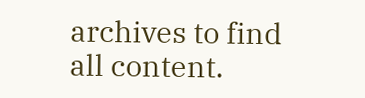archives to find all content.